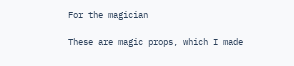For the magician

These are magic props, which I made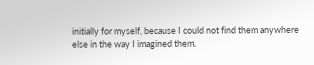initially for myself, because I could not find them anywhere else in the way I imagined them.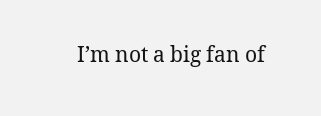I’m not a big fan of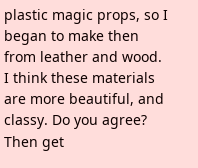plastic magic props, so I began to make then from leather and wood. I think these materials are more beautiful, and classy. Do you agree? Then get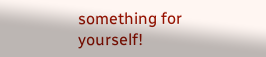something for yourself!